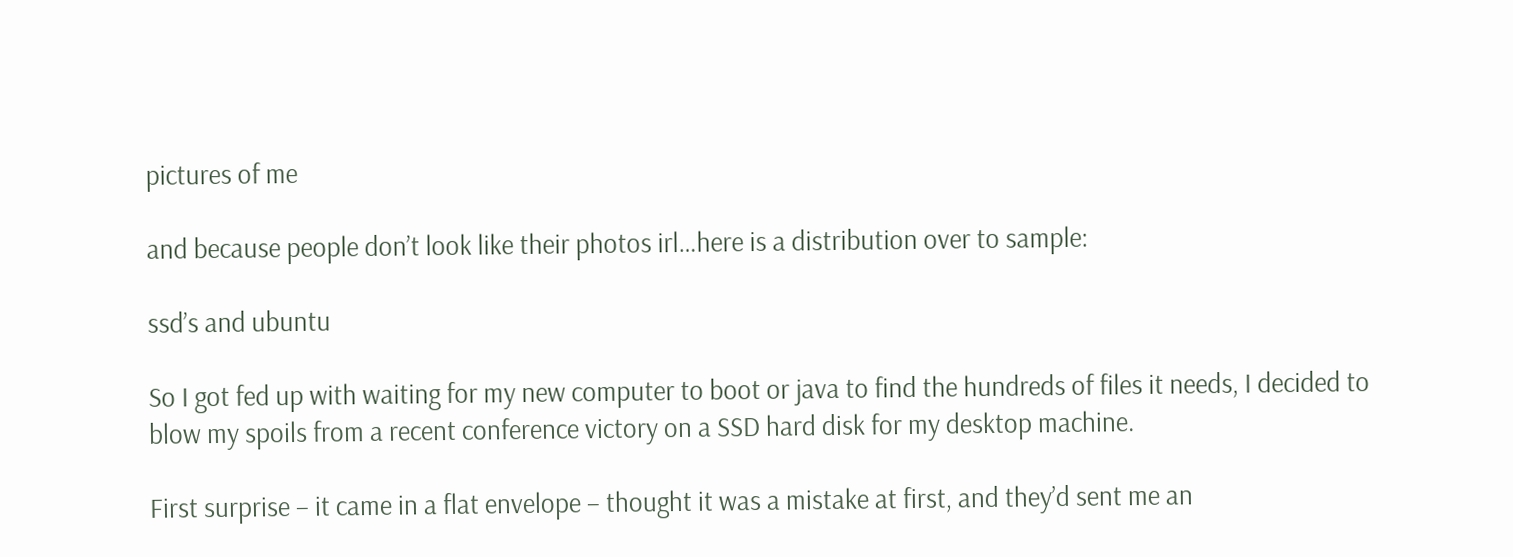pictures of me

and because people don’t look like their photos irl…here is a distribution over to sample:

ssd’s and ubuntu

So I got fed up with waiting for my new computer to boot or java to find the hundreds of files it needs, I decided to blow my spoils from a recent conference victory on a SSD hard disk for my desktop machine.

First surprise – it came in a flat envelope – thought it was a mistake at first, and they’d sent me an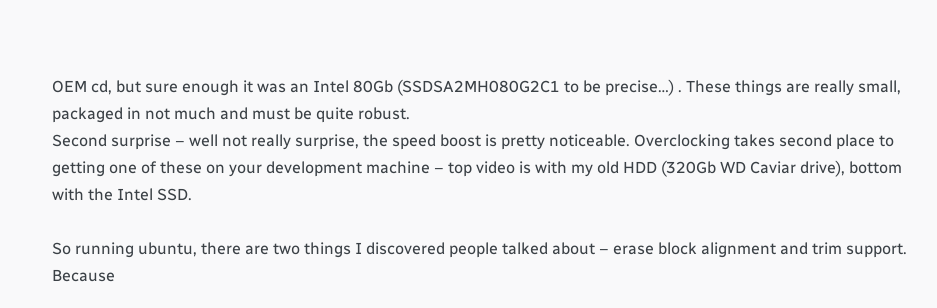OEM cd, but sure enough it was an Intel 80Gb (SSDSA2MH080G2C1 to be precise…) . These things are really small, packaged in not much and must be quite robust.
Second surprise – well not really surprise, the speed boost is pretty noticeable. Overclocking takes second place to getting one of these on your development machine – top video is with my old HDD (320Gb WD Caviar drive), bottom with the Intel SSD.

So running ubuntu, there are two things I discovered people talked about – erase block alignment and trim support. Because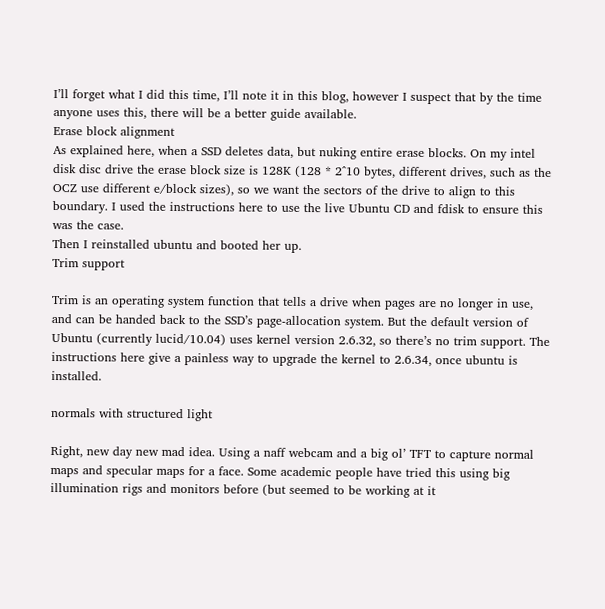I’ll forget what I did this time, I’ll note it in this blog, however I suspect that by the time anyone uses this, there will be a better guide available.
Erase block alignment
As explained here, when a SSD deletes data, but nuking entire erase blocks. On my intel disk disc drive the erase block size is 128K (128 * 2^10 bytes, different drives, such as the OCZ use different e/block sizes), so we want the sectors of the drive to align to this boundary. I used the instructions here to use the live Ubuntu CD and fdisk to ensure this was the case.
Then I reinstalled ubuntu and booted her up.
Trim support

Trim is an operating system function that tells a drive when pages are no longer in use, and can be handed back to the SSD’s page-allocation system. But the default version of Ubuntu (currently lucid/10.04) uses kernel version 2.6.32, so there’s no trim support. The instructions here give a painless way to upgrade the kernel to 2.6.34, once ubuntu is installed.

normals with structured light

Right, new day new mad idea. Using a naff webcam and a big ol’ TFT to capture normal maps and specular maps for a face. Some academic people have tried this using big illumination rigs and monitors before (but seemed to be working at it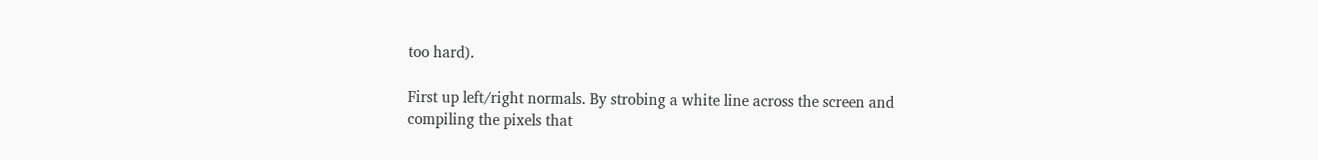too hard).

First up left/right normals. By strobing a white line across the screen and compiling the pixels that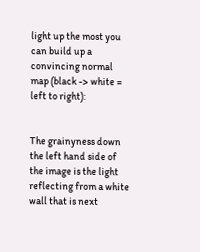light up the most you can build up a convincing normal map (black -> white = left to right):


The grainyness down the left hand side of the image is the light reflecting from a white wall that is next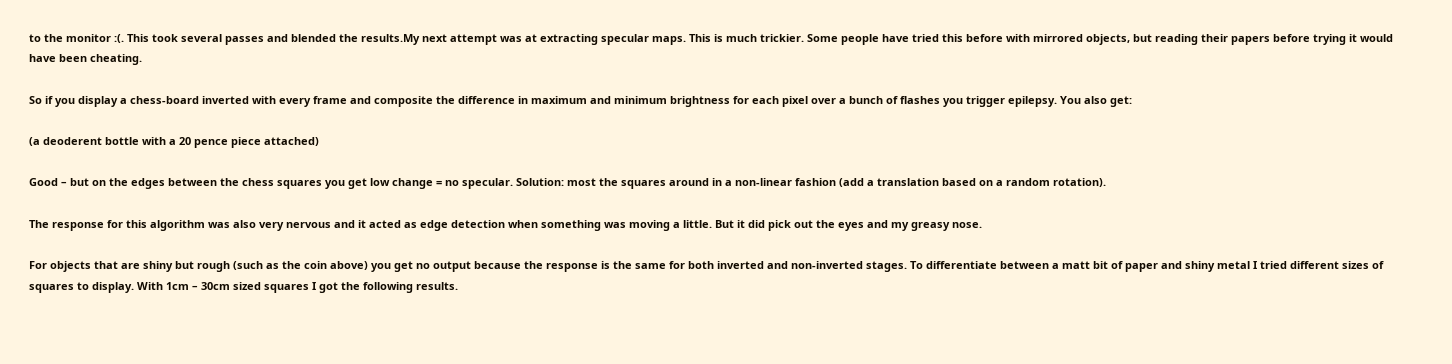to the monitor :(. This took several passes and blended the results.My next attempt was at extracting specular maps. This is much trickier. Some people have tried this before with mirrored objects, but reading their papers before trying it would have been cheating.

So if you display a chess-board inverted with every frame and composite the difference in maximum and minimum brightness for each pixel over a bunch of flashes you trigger epilepsy. You also get:

(a deoderent bottle with a 20 pence piece attached)

Good – but on the edges between the chess squares you get low change = no specular. Solution: most the squares around in a non-linear fashion (add a translation based on a random rotation).

The response for this algorithm was also very nervous and it acted as edge detection when something was moving a little. But it did pick out the eyes and my greasy nose.

For objects that are shiny but rough (such as the coin above) you get no output because the response is the same for both inverted and non-inverted stages. To differentiate between a matt bit of paper and shiny metal I tried different sizes of squares to display. With 1cm – 30cm sized squares I got the following results.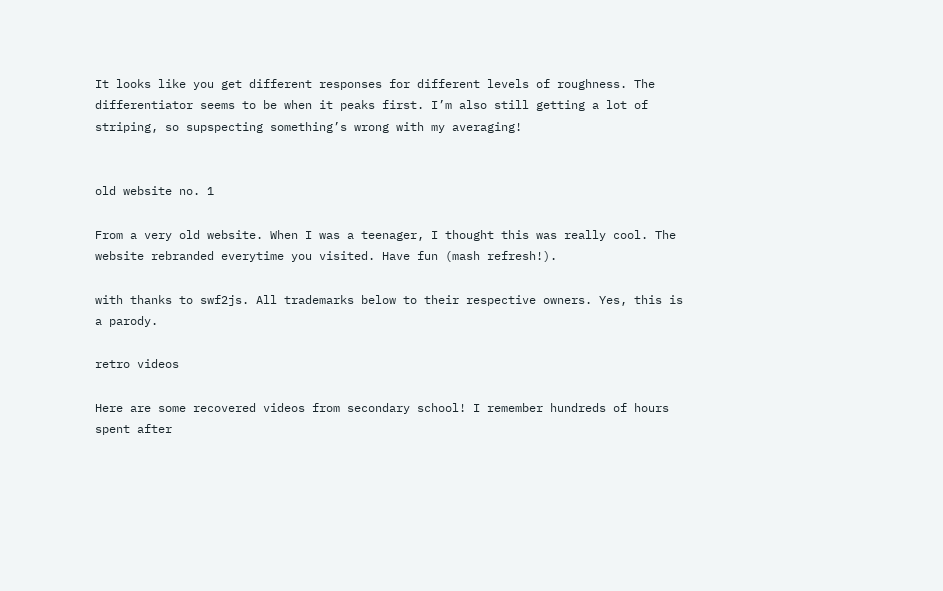It looks like you get different responses for different levels of roughness. The differentiator seems to be when it peaks first. I’m also still getting a lot of striping, so supspecting something’s wrong with my averaging!


old website no. 1

From a very old website. When I was a teenager, I thought this was really cool. The website rebranded everytime you visited. Have fun (mash refresh!).

with thanks to swf2js. All trademarks below to their respective owners. Yes, this is a parody.

retro videos

Here are some recovered videos from secondary school! I remember hundreds of hours spent after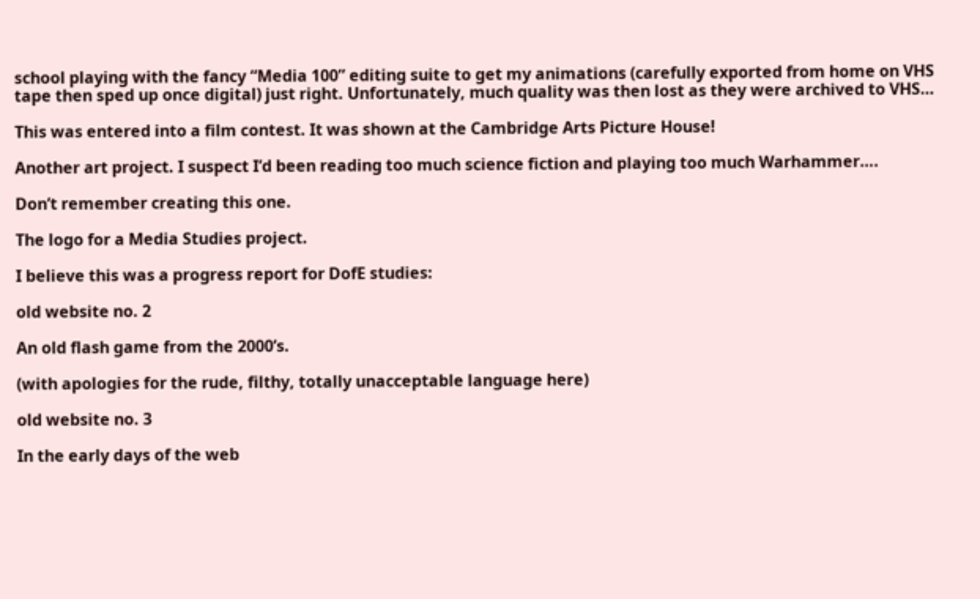school playing with the fancy “Media 100” editing suite to get my animations (carefully exported from home on VHS tape then sped up once digital) just right. Unfortunately, much quality was then lost as they were archived to VHS…

This was entered into a film contest. It was shown at the Cambridge Arts Picture House!

Another art project. I suspect I’d been reading too much science fiction and playing too much Warhammer….

Don’t remember creating this one.

The logo for a Media Studies project.

I believe this was a progress report for DofE studies:

old website no. 2

An old flash game from the 2000’s.

(with apologies for the rude, filthy, totally unacceptable language here)

old website no. 3

In the early days of the web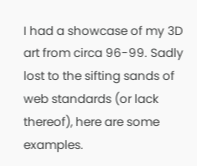I had a showcase of my 3D art from circa 96-99. Sadly lost to the sifting sands of web standards (or lack thereof), here are some examples.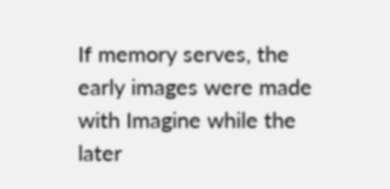If memory serves, the early images were made with Imagine while the later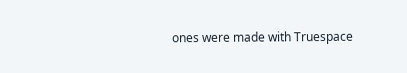ones were made with Truespace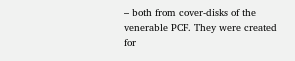– both from cover-disks of the venerable PCF. They were created for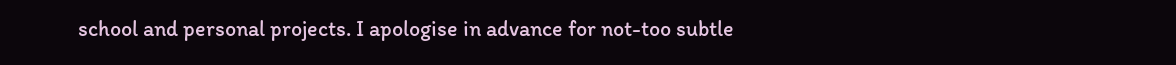school and personal projects. I apologise in advance for not-too subtle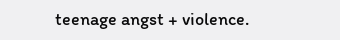teenage angst + violence.